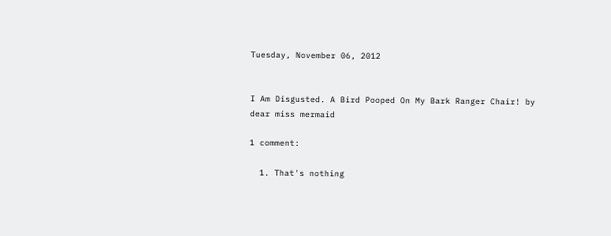Tuesday, November 06, 2012


I Am Disgusted. A Bird Pooped On My Bark Ranger Chair! by dear miss mermaid

1 comment:

  1. That's nothing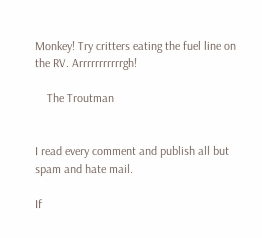Monkey! Try critters eating the fuel line on the RV. Arrrrrrrrrrrgh!

    The Troutman


I read every comment and publish all but spam and hate mail.

If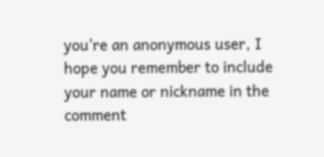you're an anonymous user, I hope you remember to include your name or nickname in the comment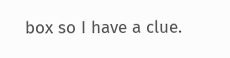box so I have a clue.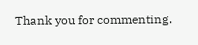Thank you for commenting.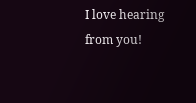I love hearing from you!